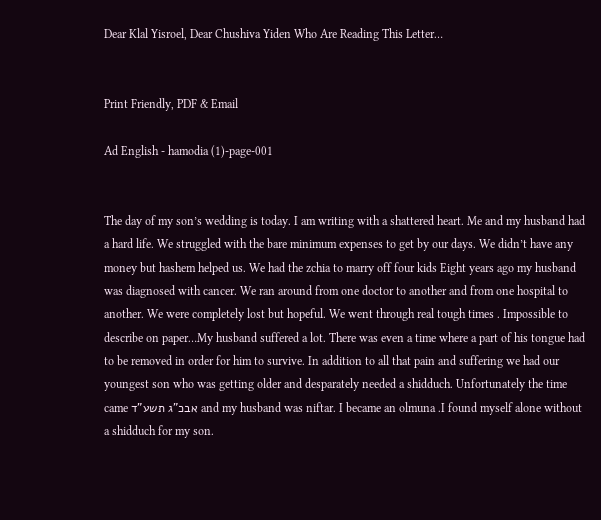Dear Klal Yisroel, Dear Chushiva Yiden Who Are Reading This Letter…


Print Friendly, PDF & Email

Ad English - hamodia (1)-page-001


The day of my son’s wedding is today. I am writing with a shattered heart. Me and my husband had a hard life. We struggled with the bare minimum expenses to get by our days. We didn’t have any money but hashem helped us. We had the zchia to marry off four kids Eight years ago my husband was diagnosed with cancer. We ran around from one doctor to another and from one hospital to another. We were completely lost but hopeful. We went through real tough times . Impossible to describe on paper…My husband suffered a lot. There was even a time where a part of his tongue had to be removed in order for him to survive. In addition to all that pain and suffering we had our youngest son who was getting older and desparately needed a shidduch. Unfortunately the time came אבכ”ג תשע”ד and my husband was niftar. I became an olmuna .I found myself alone without a shidduch for my son.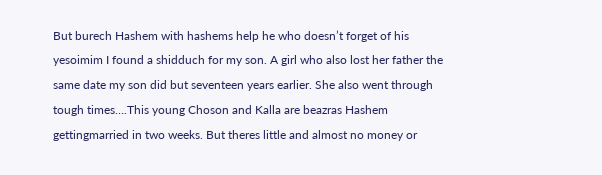But burech Hashem with hashems help he who doesn’t forget of his yesoimim I found a shidduch for my son. A girl who also lost her father the same date my son did but seventeen years earlier. She also went through tough times….This young Choson and Kalla are beazras Hashem gettingmarried in two weeks. But theres little and almost no money or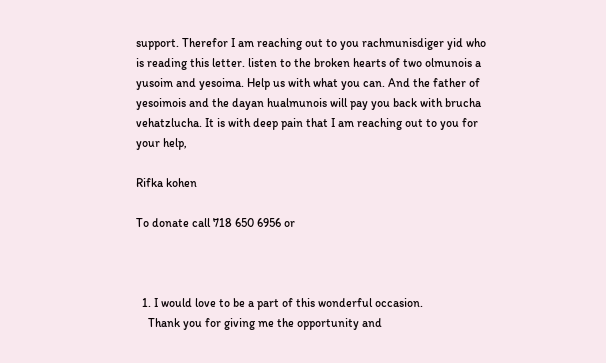support. Therefor I am reaching out to you rachmunisdiger yid who is reading this letter. listen to the broken hearts of two olmunois a yusoim and yesoima. Help us with what you can. And the father of yesoimois and the dayan hualmunois will pay you back with brucha vehatzlucha. It is with deep pain that I am reaching out to you for your help,

Rifka kohen

To donate call 718 650 6956 or



  1. I would love to be a part of this wonderful occasion.
    Thank you for giving me the opportunity and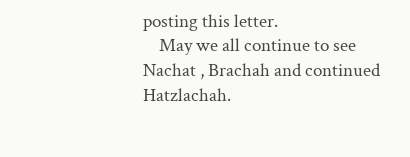posting this letter.
    May we all continue to see Nachat , Brachah and continued Hatzlachah.